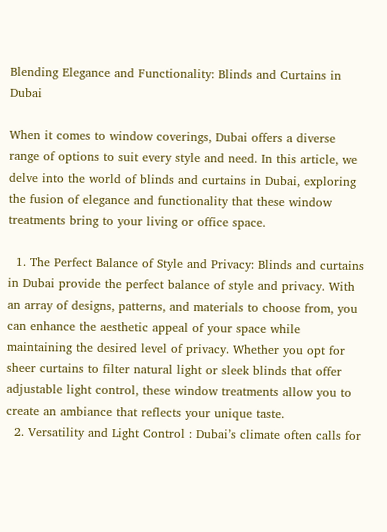Blending Elegance and Functionality: Blinds and Curtains in Dubai

When it comes to window coverings, Dubai offers a diverse range of options to suit every style and need. In this article, we delve into the world of blinds and curtains in Dubai, exploring the fusion of elegance and functionality that these window treatments bring to your living or office space.

  1. The Perfect Balance of Style and Privacy: Blinds and curtains in Dubai provide the perfect balance of style and privacy. With an array of designs, patterns, and materials to choose from, you can enhance the aesthetic appeal of your space while maintaining the desired level of privacy. Whether you opt for sheer curtains to filter natural light or sleek blinds that offer adjustable light control, these window treatments allow you to create an ambiance that reflects your unique taste.
  2. Versatility and Light Control : Dubai’s climate often calls for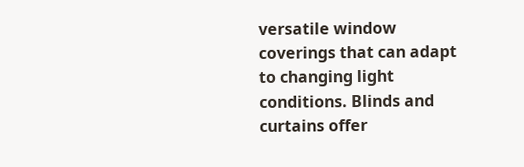versatile window coverings that can adapt to changing light conditions. Blinds and curtains offer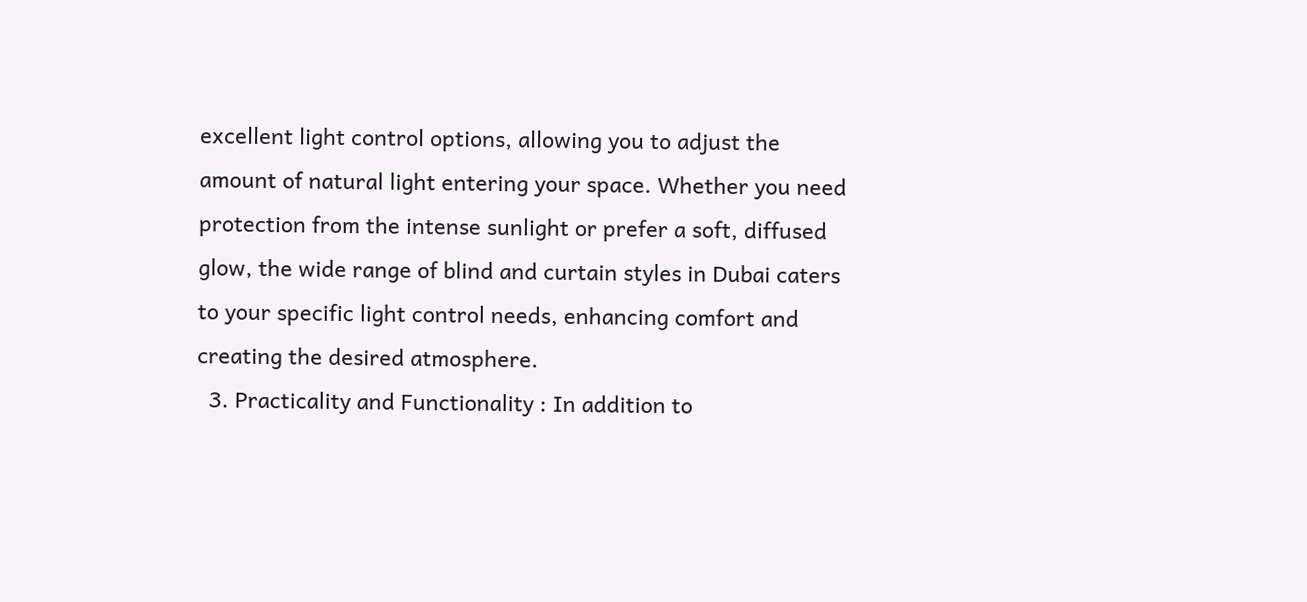excellent light control options, allowing you to adjust the amount of natural light entering your space. Whether you need protection from the intense sunlight or prefer a soft, diffused glow, the wide range of blind and curtain styles in Dubai caters to your specific light control needs, enhancing comfort and creating the desired atmosphere.
  3. Practicality and Functionality : In addition to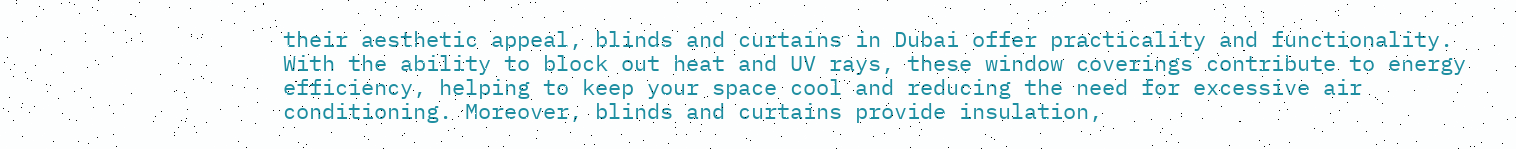their aesthetic appeal, blinds and curtains in Dubai offer practicality and functionality. With the ability to block out heat and UV rays, these window coverings contribute to energy efficiency, helping to keep your space cool and reducing the need for excessive air conditioning. Moreover, blinds and curtains provide insulation,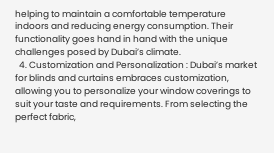helping to maintain a comfortable temperature indoors and reducing energy consumption. Their functionality goes hand in hand with the unique challenges posed by Dubai’s climate.
  4. Customization and Personalization : Dubai’s market for blinds and curtains embraces customization, allowing you to personalize your window coverings to suit your taste and requirements. From selecting the perfect fabric,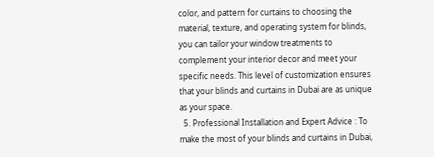color, and pattern for curtains to choosing the material, texture, and operating system for blinds, you can tailor your window treatments to complement your interior decor and meet your specific needs. This level of customization ensures that your blinds and curtains in Dubai are as unique as your space.
  5. Professional Installation and Expert Advice : To make the most of your blinds and curtains in Dubai,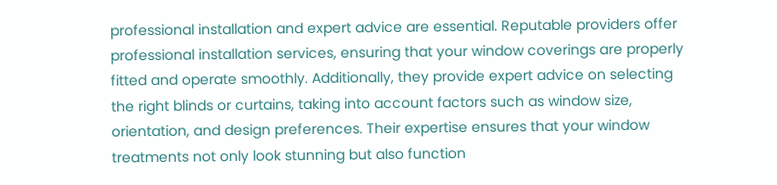professional installation and expert advice are essential. Reputable providers offer professional installation services, ensuring that your window coverings are properly fitted and operate smoothly. Additionally, they provide expert advice on selecting the right blinds or curtains, taking into account factors such as window size, orientation, and design preferences. Their expertise ensures that your window treatments not only look stunning but also function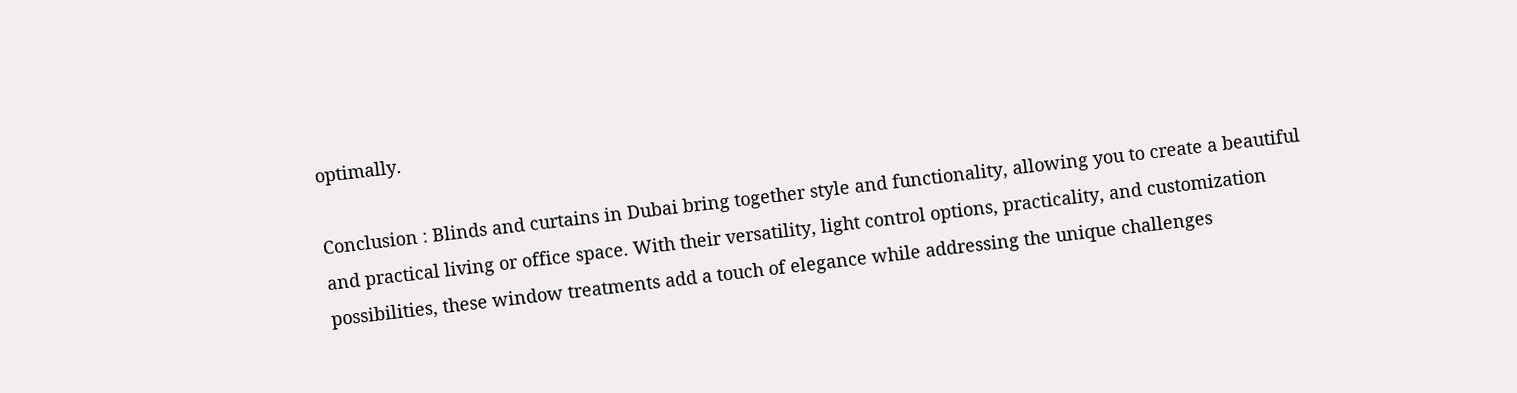optimally.

Conclusion : Blinds and curtains in Dubai bring together style and functionality, allowing you to create a beautiful and practical living or office space. With their versatility, light control options, practicality, and customization possibilities, these window treatments add a touch of elegance while addressing the unique challenges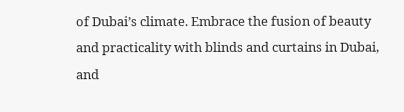of Dubai’s climate. Embrace the fusion of beauty and practicality with blinds and curtains in Dubai, and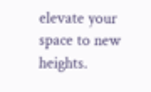elevate your space to new heights.